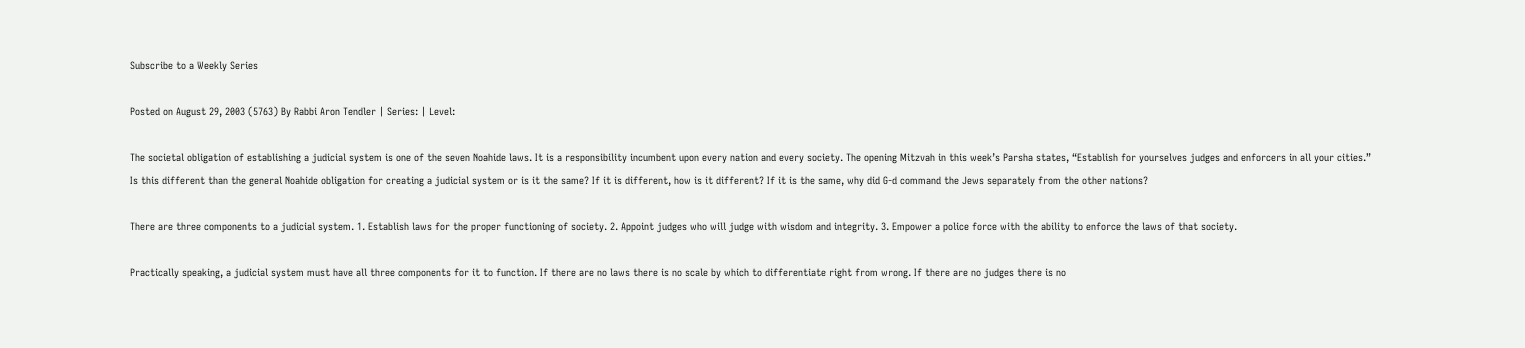Subscribe to a Weekly Series

Posted on August 29, 2003 (5763) By Rabbi Aron Tendler | Series: | Level:

The societal obligation of establishing a judicial system is one of the seven Noahide laws. It is a responsibility incumbent upon every nation and every society. The opening Mitzvah in this week’s Parsha states, “Establish for yourselves judges and enforcers in all your cities.” Is this different than the general Noahide obligation for creating a judicial system or is it the same? If it is different, how is it different? If it is the same, why did G-d command the Jews separately from the other nations?

There are three components to a judicial system. 1. Establish laws for the proper functioning of society. 2. Appoint judges who will judge with wisdom and integrity. 3. Empower a police force with the ability to enforce the laws of that society.

Practically speaking, a judicial system must have all three components for it to function. If there are no laws there is no scale by which to differentiate right from wrong. If there are no judges there is no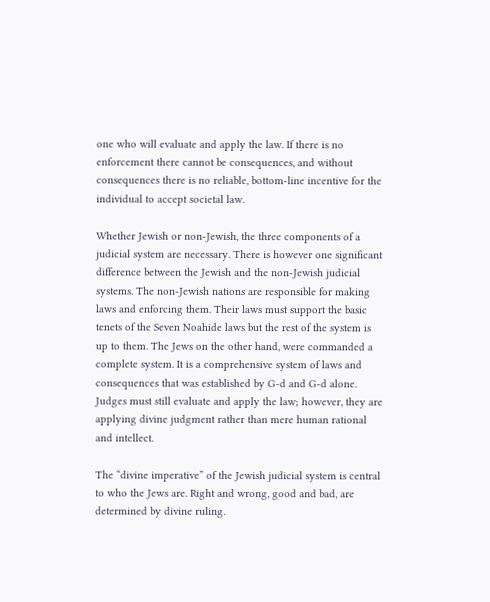one who will evaluate and apply the law. If there is no enforcement there cannot be consequences, and without consequences there is no reliable, bottom-line incentive for the individual to accept societal law.

Whether Jewish or non-Jewish, the three components of a judicial system are necessary. There is however one significant difference between the Jewish and the non-Jewish judicial systems. The non-Jewish nations are responsible for making laws and enforcing them. Their laws must support the basic tenets of the Seven Noahide laws but the rest of the system is up to them. The Jews on the other hand, were commanded a complete system. It is a comprehensive system of laws and consequences that was established by G-d and G-d alone. Judges must still evaluate and apply the law; however, they are applying divine judgment rather than mere human rational and intellect.

The “divine imperative” of the Jewish judicial system is central to who the Jews are. Right and wrong, good and bad, are determined by divine ruling.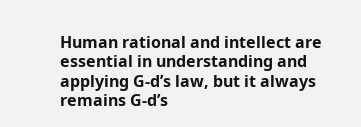Human rational and intellect are essential in understanding and applying G-d’s law, but it always remains G-d’s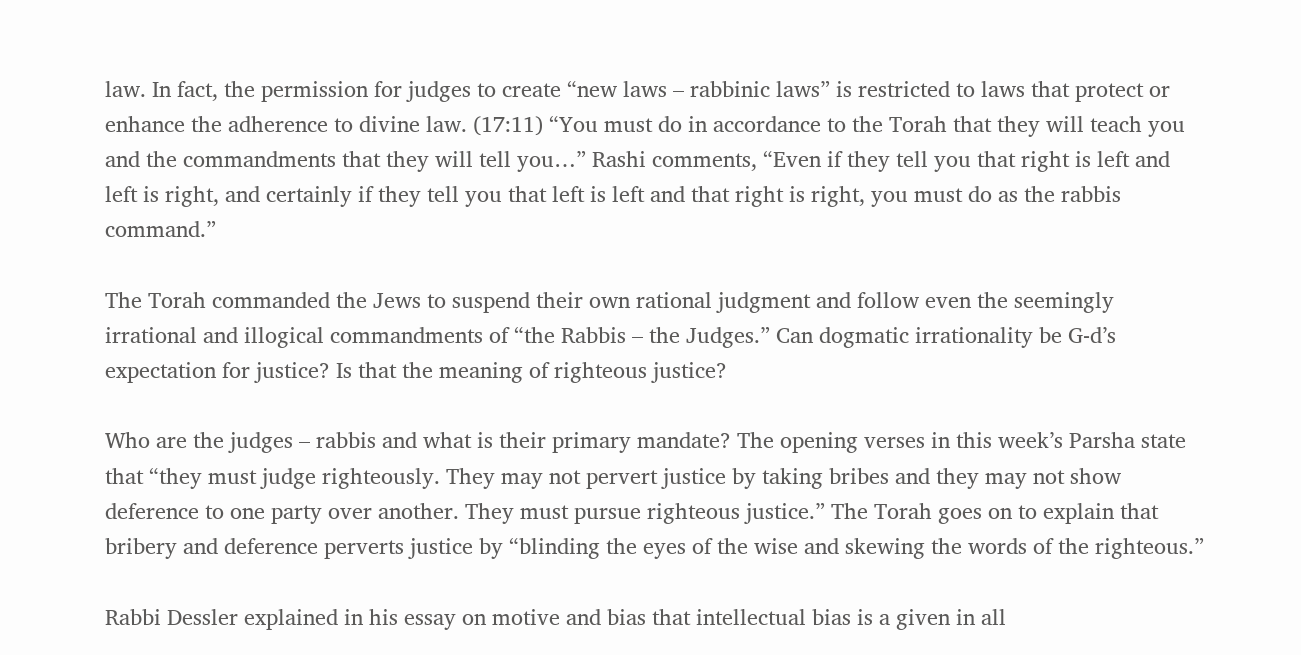law. In fact, the permission for judges to create “new laws – rabbinic laws” is restricted to laws that protect or enhance the adherence to divine law. (17:11) “You must do in accordance to the Torah that they will teach you and the commandments that they will tell you…” Rashi comments, “Even if they tell you that right is left and left is right, and certainly if they tell you that left is left and that right is right, you must do as the rabbis command.”

The Torah commanded the Jews to suspend their own rational judgment and follow even the seemingly irrational and illogical commandments of “the Rabbis – the Judges.” Can dogmatic irrationality be G-d’s expectation for justice? Is that the meaning of righteous justice?

Who are the judges – rabbis and what is their primary mandate? The opening verses in this week’s Parsha state that “they must judge righteously. They may not pervert justice by taking bribes and they may not show deference to one party over another. They must pursue righteous justice.” The Torah goes on to explain that bribery and deference perverts justice by “blinding the eyes of the wise and skewing the words of the righteous.”

Rabbi Dessler explained in his essay on motive and bias that intellectual bias is a given in all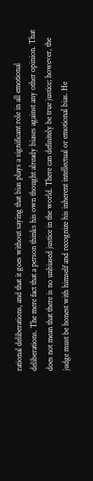rational deliberations, and that it goes without saying that bias plays a significant role in all emotional deliberations. The mere fact that a person thinks his own thought already biases against any other opinion. That does not mean that there is no unbiased justice in the world. There can definitely be true justice; however, the judge must be honest with himself and recognize his inherent intellectual or emotional bias. He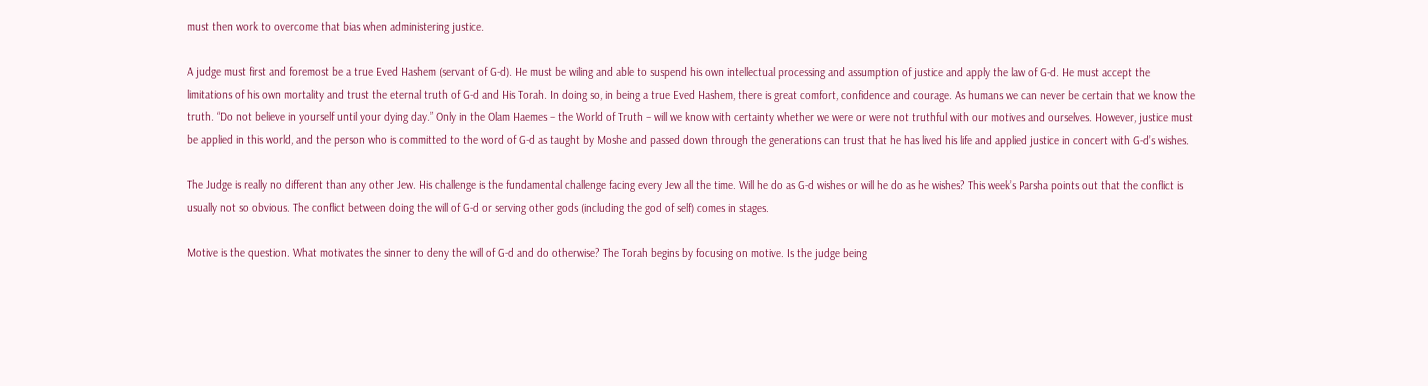must then work to overcome that bias when administering justice.

A judge must first and foremost be a true Eved Hashem (servant of G-d). He must be wiling and able to suspend his own intellectual processing and assumption of justice and apply the law of G-d. He must accept the limitations of his own mortality and trust the eternal truth of G-d and His Torah. In doing so, in being a true Eved Hashem, there is great comfort, confidence and courage. As humans we can never be certain that we know the truth. “Do not believe in yourself until your dying day.” Only in the Olam Haemes – the World of Truth – will we know with certainty whether we were or were not truthful with our motives and ourselves. However, justice must be applied in this world, and the person who is committed to the word of G-d as taught by Moshe and passed down through the generations can trust that he has lived his life and applied justice in concert with G-d’s wishes.

The Judge is really no different than any other Jew. His challenge is the fundamental challenge facing every Jew all the time. Will he do as G-d wishes or will he do as he wishes? This week’s Parsha points out that the conflict is usually not so obvious. The conflict between doing the will of G-d or serving other gods (including the god of self) comes in stages.

Motive is the question. What motivates the sinner to deny the will of G-d and do otherwise? The Torah begins by focusing on motive. Is the judge being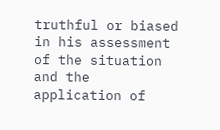truthful or biased in his assessment of the situation and the application of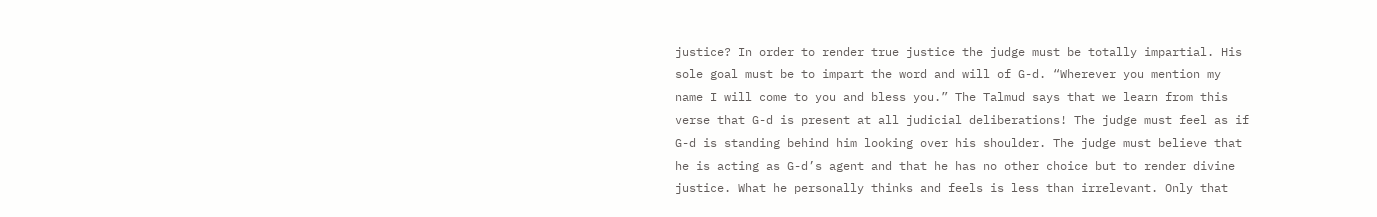justice? In order to render true justice the judge must be totally impartial. His sole goal must be to impart the word and will of G-d. “Wherever you mention my name I will come to you and bless you.” The Talmud says that we learn from this verse that G-d is present at all judicial deliberations! The judge must feel as if G-d is standing behind him looking over his shoulder. The judge must believe that he is acting as G-d’s agent and that he has no other choice but to render divine justice. What he personally thinks and feels is less than irrelevant. Only that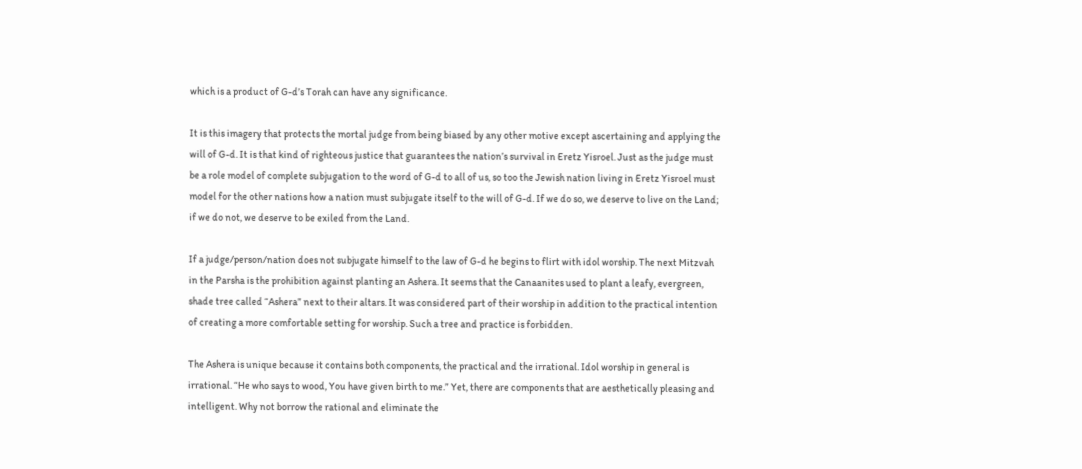which is a product of G-d’s Torah can have any significance.

It is this imagery that protects the mortal judge from being biased by any other motive except ascertaining and applying the will of G-d. It is that kind of righteous justice that guarantees the nation’s survival in Eretz Yisroel. Just as the judge must be a role model of complete subjugation to the word of G-d to all of us, so too the Jewish nation living in Eretz Yisroel must model for the other nations how a nation must subjugate itself to the will of G-d. If we do so, we deserve to live on the Land; if we do not, we deserve to be exiled from the Land.

If a judge/person/nation does not subjugate himself to the law of G-d he begins to flirt with idol worship. The next Mitzvah in the Parsha is the prohibition against planting an Ashera. It seems that the Canaanites used to plant a leafy, evergreen, shade tree called “Ashera” next to their altars. It was considered part of their worship in addition to the practical intention of creating a more comfortable setting for worship. Such a tree and practice is forbidden.

The Ashera is unique because it contains both components, the practical and the irrational. Idol worship in general is irrational. “He who says to wood, You have given birth to me.” Yet, there are components that are aesthetically pleasing and intelligent. Why not borrow the rational and eliminate the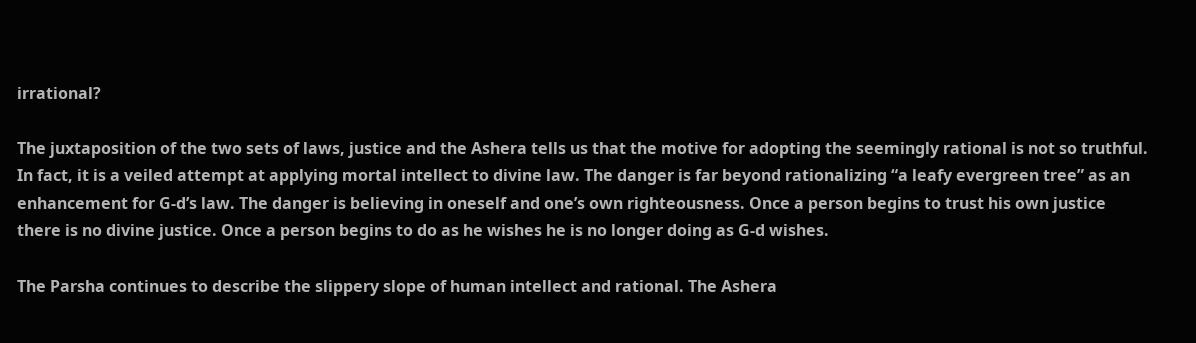irrational?

The juxtaposition of the two sets of laws, justice and the Ashera tells us that the motive for adopting the seemingly rational is not so truthful. In fact, it is a veiled attempt at applying mortal intellect to divine law. The danger is far beyond rationalizing “a leafy evergreen tree” as an enhancement for G-d’s law. The danger is believing in oneself and one’s own righteousness. Once a person begins to trust his own justice there is no divine justice. Once a person begins to do as he wishes he is no longer doing as G-d wishes.

The Parsha continues to describe the slippery slope of human intellect and rational. The Ashera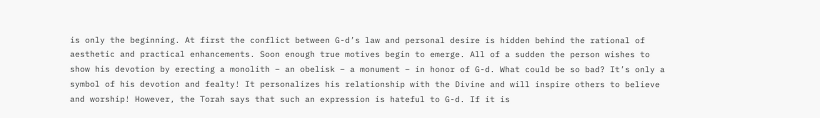is only the beginning. At first the conflict between G-d’s law and personal desire is hidden behind the rational of aesthetic and practical enhancements. Soon enough true motives begin to emerge. All of a sudden the person wishes to show his devotion by erecting a monolith – an obelisk – a monument – in honor of G-d. What could be so bad? It’s only a symbol of his devotion and fealty! It personalizes his relationship with the Divine and will inspire others to believe and worship! However, the Torah says that such an expression is hateful to G-d. If it is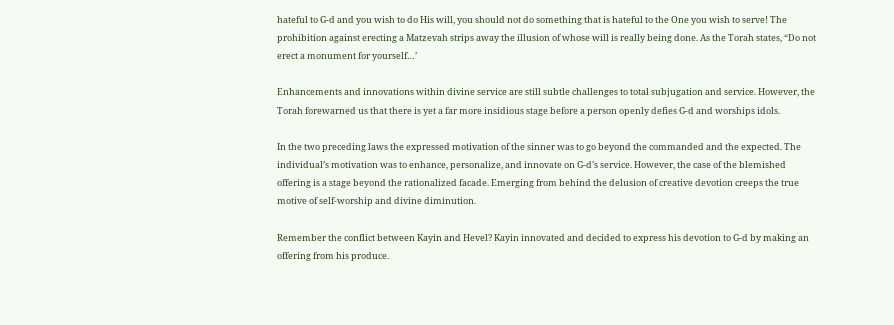hateful to G-d and you wish to do His will, you should not do something that is hateful to the One you wish to serve! The prohibition against erecting a Matzevah strips away the illusion of whose will is really being done. As the Torah states, “Do not erect a monument for yourself…’

Enhancements and innovations within divine service are still subtle challenges to total subjugation and service. However, the Torah forewarned us that there is yet a far more insidious stage before a person openly defies G-d and worships idols.

In the two preceding laws the expressed motivation of the sinner was to go beyond the commanded and the expected. The individual’s motivation was to enhance, personalize, and innovate on G-d’s service. However, the case of the blemished offering is a stage beyond the rationalized facade. Emerging from behind the delusion of creative devotion creeps the true motive of self-worship and divine diminution.

Remember the conflict between Kayin and Hevel? Kayin innovated and decided to express his devotion to G-d by making an offering from his produce.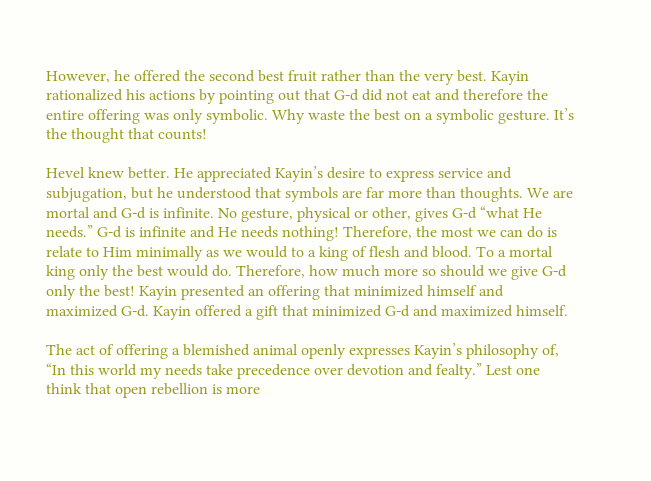However, he offered the second best fruit rather than the very best. Kayin rationalized his actions by pointing out that G-d did not eat and therefore the entire offering was only symbolic. Why waste the best on a symbolic gesture. It’s the thought that counts!

Hevel knew better. He appreciated Kayin’s desire to express service and subjugation, but he understood that symbols are far more than thoughts. We are mortal and G-d is infinite. No gesture, physical or other, gives G-d “what He needs.” G-d is infinite and He needs nothing! Therefore, the most we can do is relate to Him minimally as we would to a king of flesh and blood. To a mortal king only the best would do. Therefore, how much more so should we give G-d only the best! Kayin presented an offering that minimized himself and maximized G-d. Kayin offered a gift that minimized G-d and maximized himself.

The act of offering a blemished animal openly expresses Kayin’s philosophy of, “In this world my needs take precedence over devotion and fealty.” Lest one think that open rebellion is more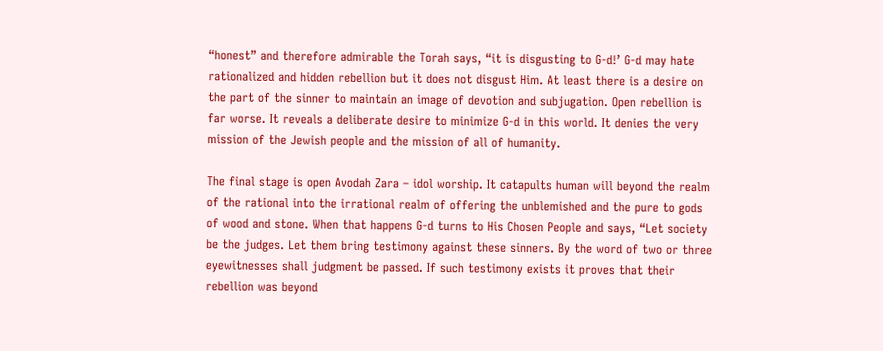“honest” and therefore admirable the Torah says, “it is disgusting to G-d!’ G-d may hate rationalized and hidden rebellion but it does not disgust Him. At least there is a desire on the part of the sinner to maintain an image of devotion and subjugation. Open rebellion is far worse. It reveals a deliberate desire to minimize G-d in this world. It denies the very mission of the Jewish people and the mission of all of humanity.

The final stage is open Avodah Zara – idol worship. It catapults human will beyond the realm of the rational into the irrational realm of offering the unblemished and the pure to gods of wood and stone. When that happens G-d turns to His Chosen People and says, “Let society be the judges. Let them bring testimony against these sinners. By the word of two or three eyewitnesses shall judgment be passed. If such testimony exists it proves that their rebellion was beyond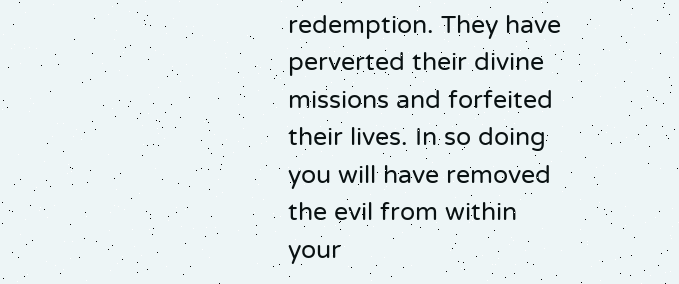redemption. They have perverted their divine missions and forfeited their lives. In so doing you will have removed the evil from within your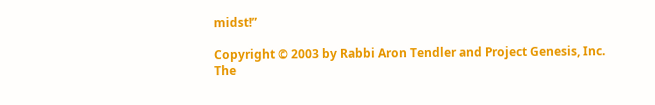midst!”

Copyright © 2003 by Rabbi Aron Tendler and Project Genesis, Inc.
The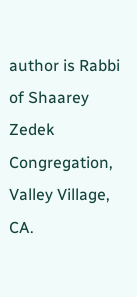author is Rabbi of Shaarey Zedek Congregation, Valley Village, CA.